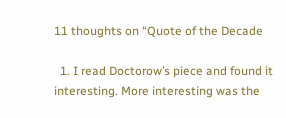11 thoughts on “Quote of the Decade

  1. I read Doctorow’s piece and found it interesting. More interesting was the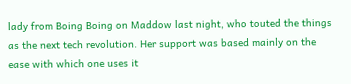lady from Boing Boing on Maddow last night, who touted the things as the next tech revolution. Her support was based mainly on the ease with which one uses it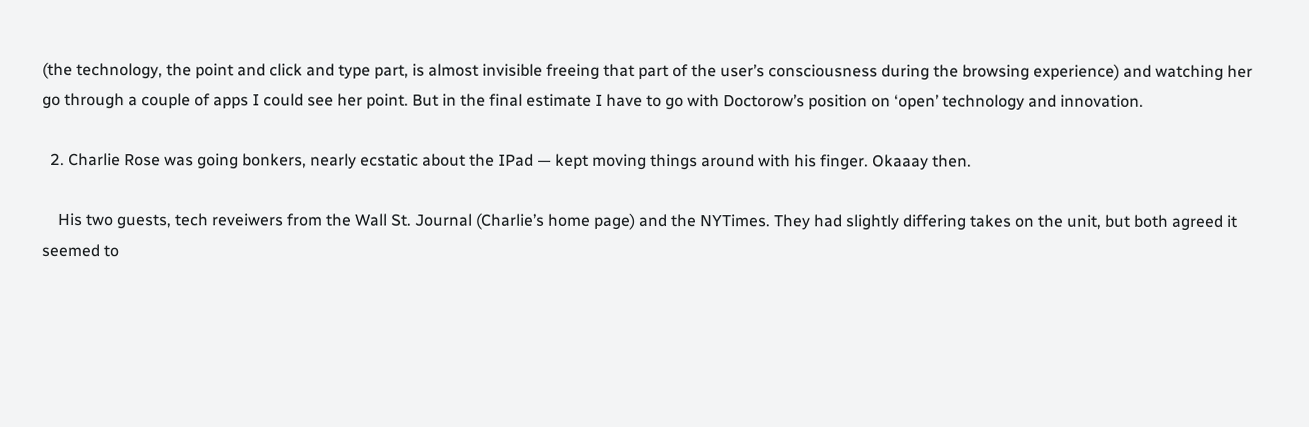(the technology, the point and click and type part, is almost invisible freeing that part of the user’s consciousness during the browsing experience) and watching her go through a couple of apps I could see her point. But in the final estimate I have to go with Doctorow’s position on ‘open’ technology and innovation.

  2. Charlie Rose was going bonkers, nearly ecstatic about the IPad — kept moving things around with his finger. Okaaay then.

    His two guests, tech reveiwers from the Wall St. Journal (Charlie’s home page) and the NYTimes. They had slightly differing takes on the unit, but both agreed it seemed to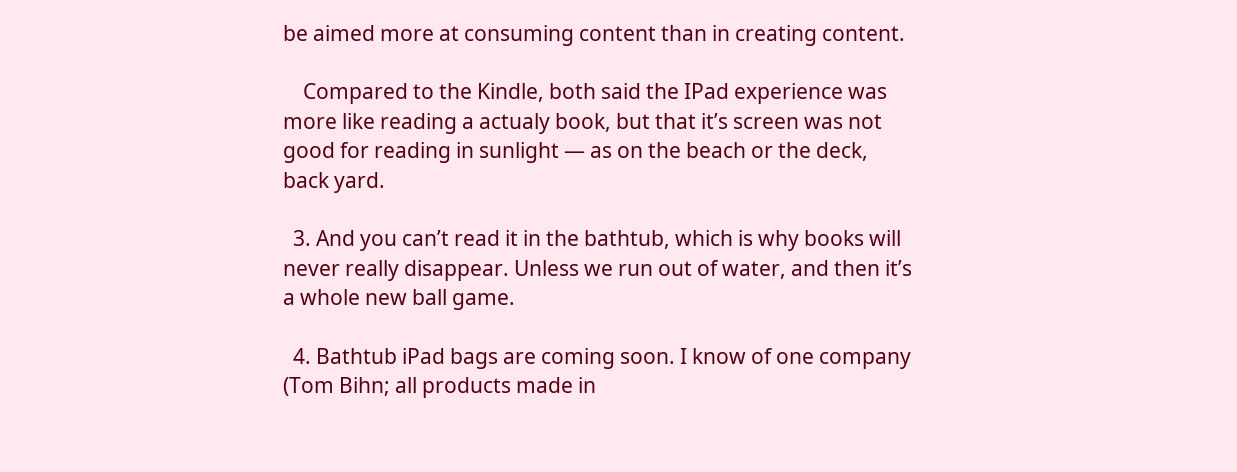be aimed more at consuming content than in creating content.

    Compared to the Kindle, both said the IPad experience was more like reading a actualy book, but that it’s screen was not good for reading in sunlight — as on the beach or the deck, back yard.

  3. And you can’t read it in the bathtub, which is why books will never really disappear. Unless we run out of water, and then it’s a whole new ball game.

  4. Bathtub iPad bags are coming soon. I know of one company (Tom Bihn; all products made in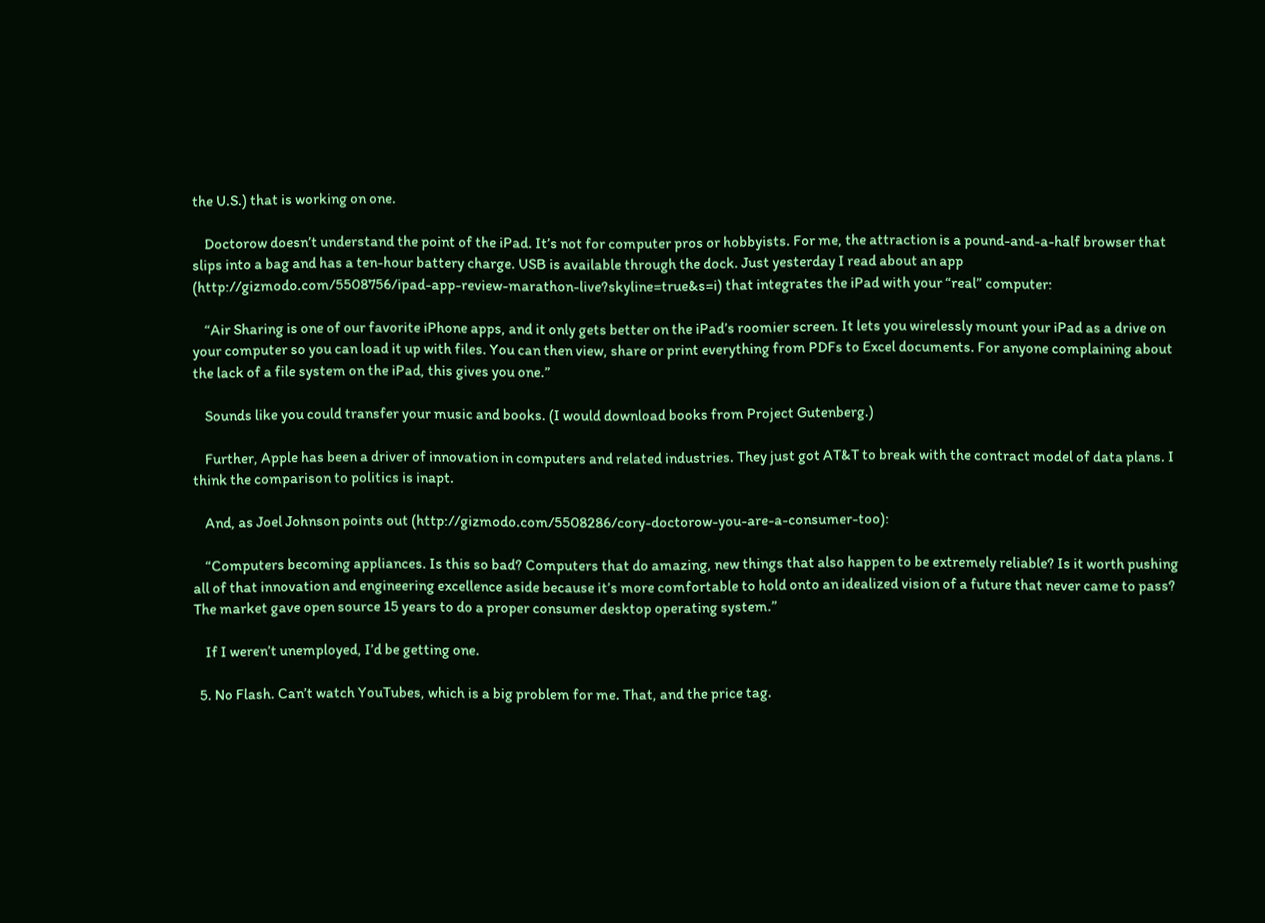the U.S.) that is working on one.

    Doctorow doesn’t understand the point of the iPad. It’s not for computer pros or hobbyists. For me, the attraction is a pound-and-a-half browser that slips into a bag and has a ten-hour battery charge. USB is available through the dock. Just yesterday I read about an app (http://gizmodo.com/5508756/ipad-app-review-marathon-live?skyline=true&s=i) that integrates the iPad with your “real” computer:

    “Air Sharing is one of our favorite iPhone apps, and it only gets better on the iPad’s roomier screen. It lets you wirelessly mount your iPad as a drive on your computer so you can load it up with files. You can then view, share or print everything from PDFs to Excel documents. For anyone complaining about the lack of a file system on the iPad, this gives you one.”

    Sounds like you could transfer your music and books. (I would download books from Project Gutenberg.)

    Further, Apple has been a driver of innovation in computers and related industries. They just got AT&T to break with the contract model of data plans. I think the comparison to politics is inapt.

    And, as Joel Johnson points out (http://gizmodo.com/5508286/cory-doctorow-you-are-a-consumer-too):

    “Computers becoming appliances. Is this so bad? Computers that do amazing, new things that also happen to be extremely reliable? Is it worth pushing all of that innovation and engineering excellence aside because it’s more comfortable to hold onto an idealized vision of a future that never came to pass? The market gave open source 15 years to do a proper consumer desktop operating system.”

    If I weren’t unemployed, I’d be getting one.

  5. No Flash. Can’t watch YouTubes, which is a big problem for me. That, and the price tag.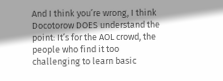And I think you’re wrong, I think Docotorow DOES understand the point: It’s for the AOL crowd, the people who find it too challenging to learn basic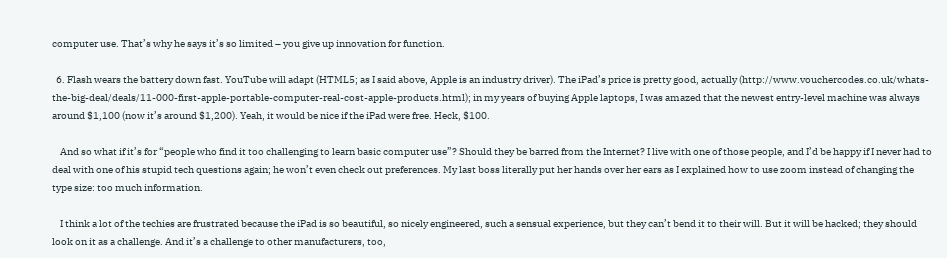computer use. That’s why he says it’s so limited – you give up innovation for function.

  6. Flash wears the battery down fast. YouTube will adapt (HTML5; as I said above, Apple is an industry driver). The iPad’s price is pretty good, actually (http://www.vouchercodes.co.uk/whats-the-big-deal/deals/11-000-first-apple-portable-computer-real-cost-apple-products.html); in my years of buying Apple laptops, I was amazed that the newest entry-level machine was always around $1,100 (now it’s around $1,200). Yeah, it would be nice if the iPad were free. Heck, $100.

    And so what if it’s for “people who find it too challenging to learn basic computer use”? Should they be barred from the Internet? I live with one of those people, and I’d be happy if I never had to deal with one of his stupid tech questions again; he won’t even check out preferences. My last boss literally put her hands over her ears as I explained how to use zoom instead of changing the type size: too much information.

    I think a lot of the techies are frustrated because the iPad is so beautiful, so nicely engineered, such a sensual experience, but they can’t bend it to their will. But it will be hacked; they should look on it as a challenge. And it’s a challenge to other manufacturers, too,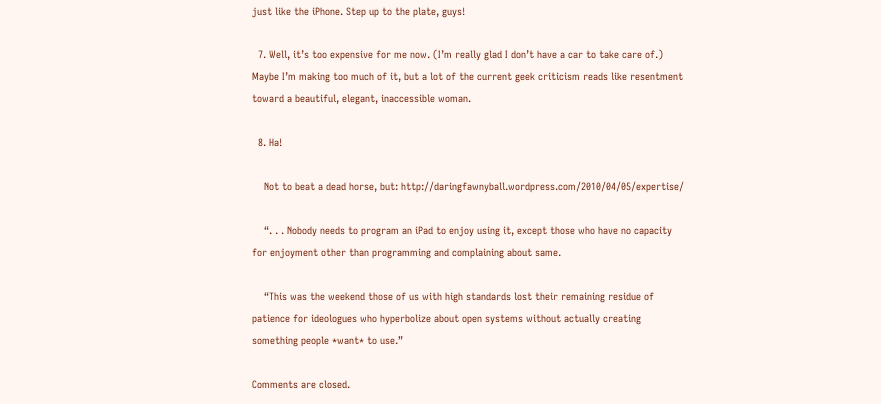just like the iPhone. Step up to the plate, guys!

  7. Well, it’s too expensive for me now. (I’m really glad I don’t have a car to take care of.) Maybe I’m making too much of it, but a lot of the current geek criticism reads like resentment toward a beautiful, elegant, inaccessible woman.

  8. Ha!

    Not to beat a dead horse, but: http://daringfawnyball.wordpress.com/2010/04/05/expertise/

    “. . . Nobody needs to program an iPad to enjoy using it, except those who have no capacity for enjoyment other than programming and complaining about same.

    “This was the weekend those of us with high standards lost their remaining residue of patience for ideologues who hyperbolize about open systems without actually creating something people *want* to use.”

Comments are closed.